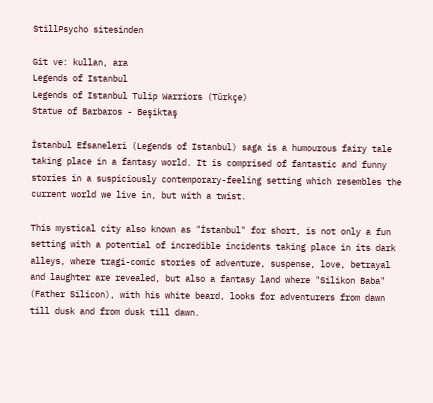StillPsycho sitesinden

Git ve: kullan, ara
Legends of Istanbul
Legends of Istanbul Tulip Warriors (Türkçe)
Statue of Barbaros - Beşiktaş

İstanbul Efsaneleri (Legends of Istanbul) saga is a humourous fairy tale taking place in a fantasy world. It is comprised of fantastic and funny stories in a suspiciously contemporary-feeling setting which resembles the current world we live in, but with a twist.

This mystical city also known as "İstanbul" for short, is not only a fun setting with a potential of incredible incidents taking place in its dark alleys, where tragi-comic stories of adventure, suspense, love, betrayal and laughter are revealed, but also a fantasy land where "Silikon Baba" (Father Silicon), with his white beard, looks for adventurers from dawn till dusk and from dusk till dawn.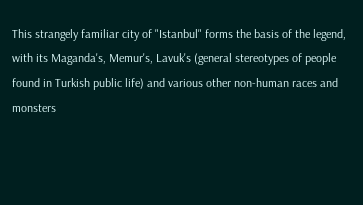This strangely familiar city of "Istanbul" forms the basis of the legend, with its Maganda's, Memur's, Lavuk's (general stereotypes of people found in Turkish public life) and various other non-human races and monsters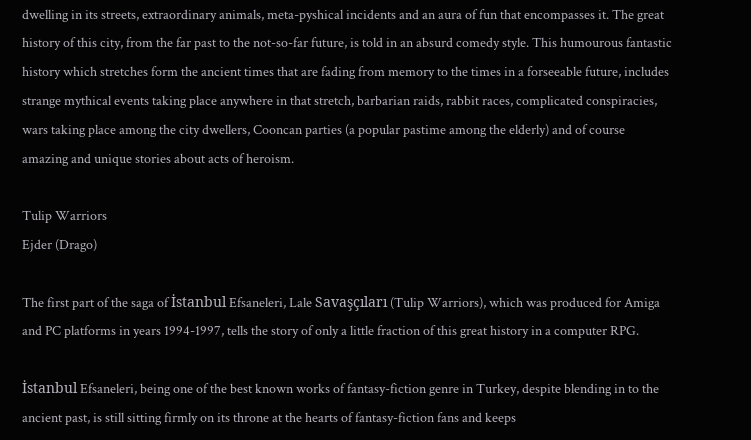dwelling in its streets, extraordinary animals, meta-pyshical incidents and an aura of fun that encompasses it. The great history of this city, from the far past to the not-so-far future, is told in an absurd comedy style. This humourous fantastic history which stretches form the ancient times that are fading from memory to the times in a forseeable future, includes strange mythical events taking place anywhere in that stretch, barbarian raids, rabbit races, complicated conspiracies, wars taking place among the city dwellers, Cooncan parties (a popular pastime among the elderly) and of course amazing and unique stories about acts of heroism.

Tulip Warriors
Ejder (Drago)

The first part of the saga of İstanbul Efsaneleri, Lale Savaşçıları (Tulip Warriors), which was produced for Amiga and PC platforms in years 1994-1997, tells the story of only a little fraction of this great history in a computer RPG.

İstanbul Efsaneleri, being one of the best known works of fantasy-fiction genre in Turkey, despite blending in to the ancient past, is still sitting firmly on its throne at the hearts of fantasy-fiction fans and keeps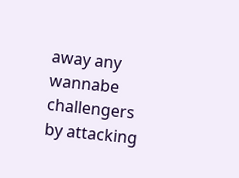away any wannabe challengers by attacking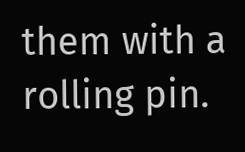them with a rolling pin.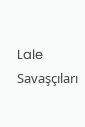Lale Savaşçıları